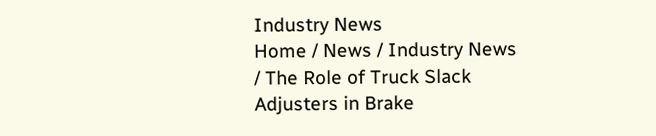Industry News
Home / News / Industry News / The Role of Truck Slack Adjusters in Brake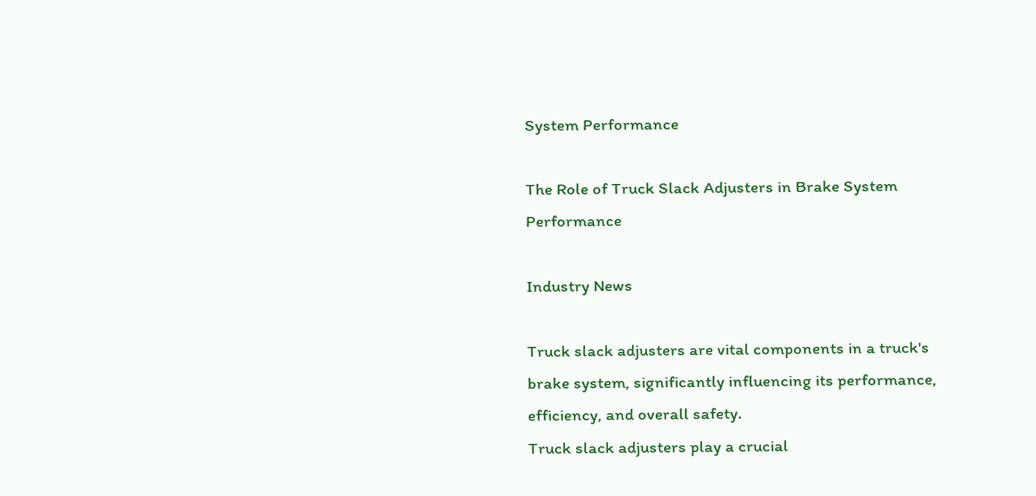System Performance

The Role of Truck Slack Adjusters in Brake System Performance

Industry News

Truck slack adjusters are vital components in a truck's brake system, significantly influencing its performance, efficiency, and overall safety.
Truck slack adjusters play a crucial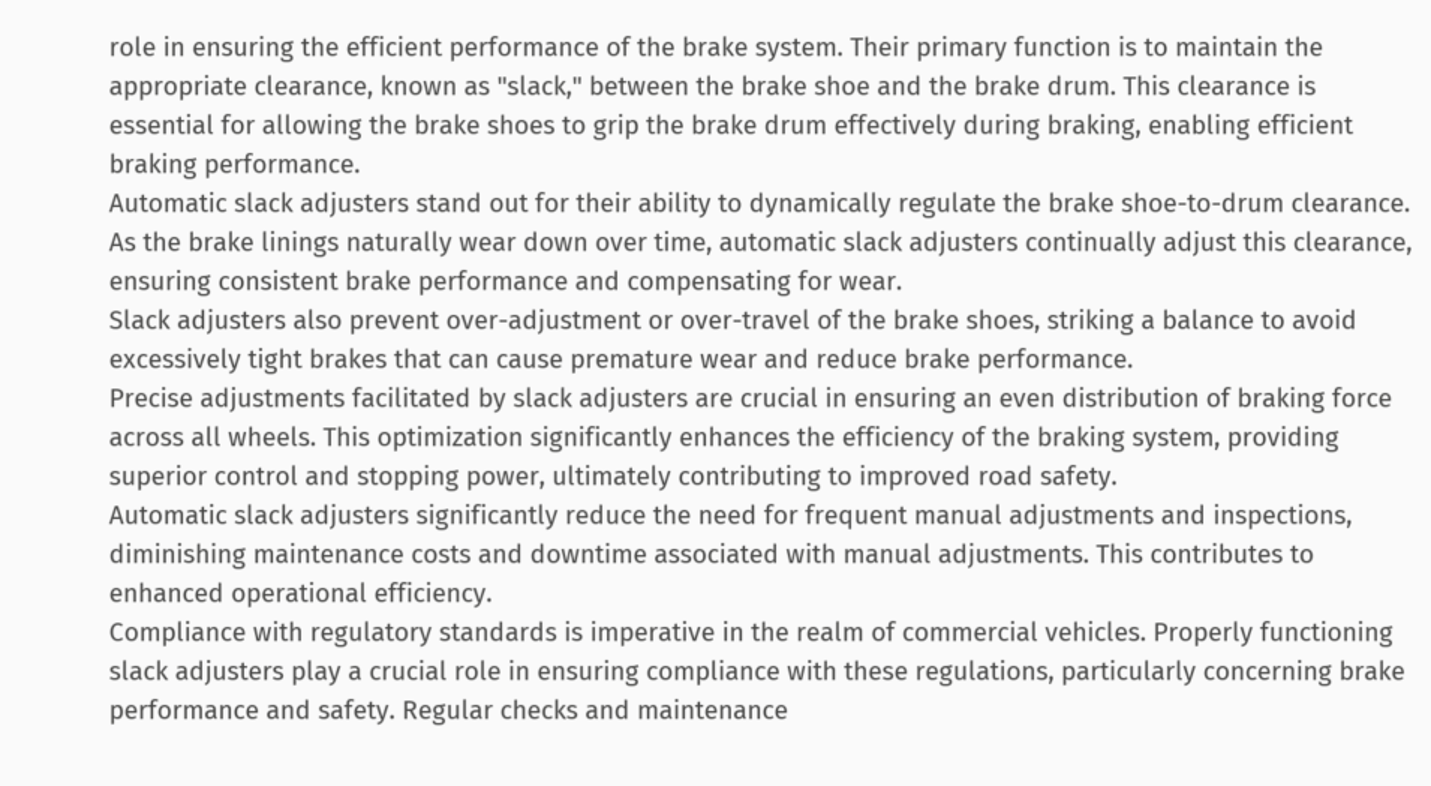role in ensuring the efficient performance of the brake system. Their primary function is to maintain the appropriate clearance, known as "slack," between the brake shoe and the brake drum. This clearance is essential for allowing the brake shoes to grip the brake drum effectively during braking, enabling efficient braking performance.
Automatic slack adjusters stand out for their ability to dynamically regulate the brake shoe-to-drum clearance. As the brake linings naturally wear down over time, automatic slack adjusters continually adjust this clearance, ensuring consistent brake performance and compensating for wear.
Slack adjusters also prevent over-adjustment or over-travel of the brake shoes, striking a balance to avoid excessively tight brakes that can cause premature wear and reduce brake performance.
Precise adjustments facilitated by slack adjusters are crucial in ensuring an even distribution of braking force across all wheels. This optimization significantly enhances the efficiency of the braking system, providing superior control and stopping power, ultimately contributing to improved road safety.
Automatic slack adjusters significantly reduce the need for frequent manual adjustments and inspections, diminishing maintenance costs and downtime associated with manual adjustments. This contributes to enhanced operational efficiency.
Compliance with regulatory standards is imperative in the realm of commercial vehicles. Properly functioning slack adjusters play a crucial role in ensuring compliance with these regulations, particularly concerning brake performance and safety. Regular checks and maintenance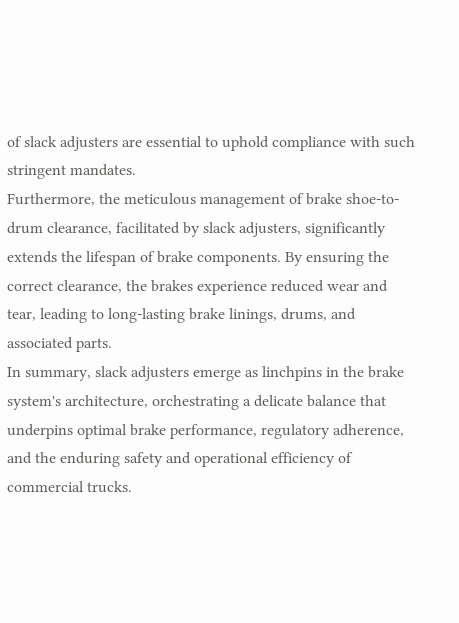of slack adjusters are essential to uphold compliance with such stringent mandates.
Furthermore, the meticulous management of brake shoe-to-drum clearance, facilitated by slack adjusters, significantly extends the lifespan of brake components. By ensuring the correct clearance, the brakes experience reduced wear and tear, leading to long-lasting brake linings, drums, and associated parts.
In summary, slack adjusters emerge as linchpins in the brake system's architecture, orchestrating a delicate balance that underpins optimal brake performance, regulatory adherence, and the enduring safety and operational efficiency of commercial trucks.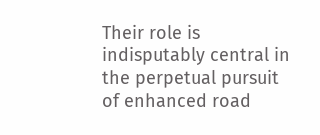Their role is indisputably central in the perpetual pursuit of enhanced road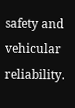safety and vehicular reliability.